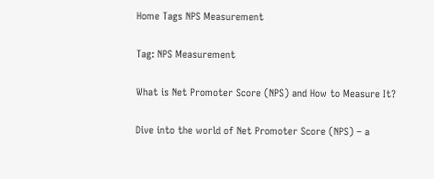Home Tags NPS Measurement

Tag: NPS Measurement

What is Net Promoter Score (NPS) and How to Measure It?

Dive into the world of Net Promoter Score (NPS) – a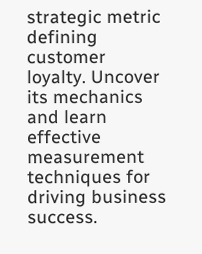strategic metric defining customer loyalty. Uncover its mechanics and learn effective measurement techniques for driving business success.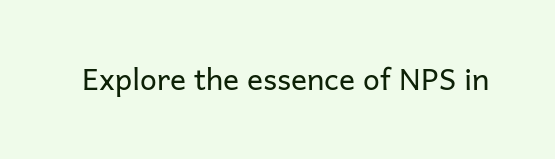Explore the essence of NPS in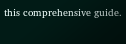this comprehensive guide.